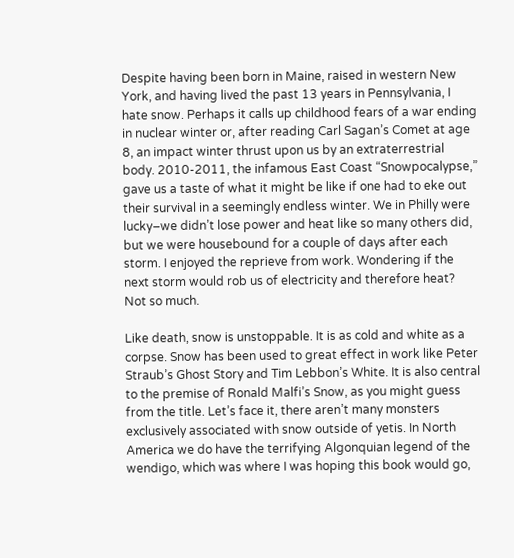Despite having been born in Maine, raised in western New York, and having lived the past 13 years in Pennsylvania, I hate snow. Perhaps it calls up childhood fears of a war ending in nuclear winter or, after reading Carl Sagan’s Comet at age 8, an impact winter thrust upon us by an extraterrestrial body. 2010-2011, the infamous East Coast “Snowpocalypse,” gave us a taste of what it might be like if one had to eke out their survival in a seemingly endless winter. We in Philly were lucky–we didn’t lose power and heat like so many others did, but we were housebound for a couple of days after each storm. I enjoyed the reprieve from work. Wondering if the next storm would rob us of electricity and therefore heat? Not so much.

Like death, snow is unstoppable. It is as cold and white as a corpse. Snow has been used to great effect in work like Peter Straub’s Ghost Story and Tim Lebbon’s White. It is also central to the premise of Ronald Malfi’s Snow, as you might guess from the title. Let’s face it, there aren’t many monsters exclusively associated with snow outside of yetis. In North America we do have the terrifying Algonquian legend of the wendigo, which was where I was hoping this book would go,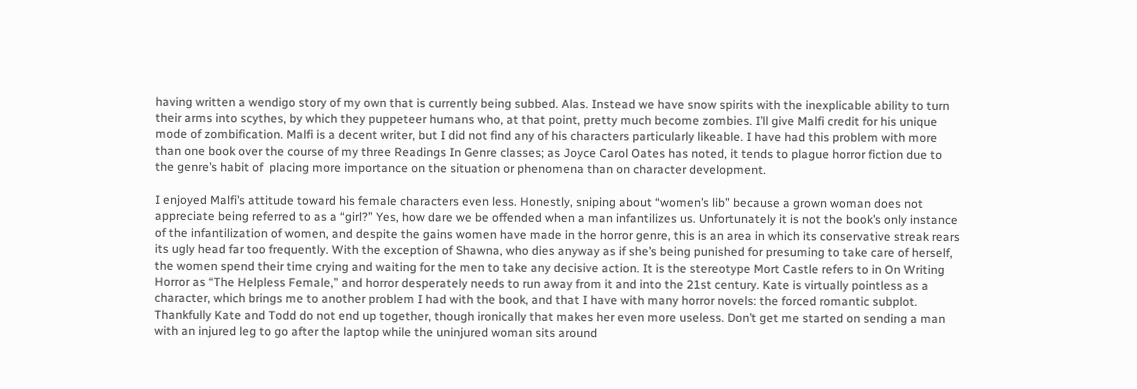having written a wendigo story of my own that is currently being subbed. Alas. Instead we have snow spirits with the inexplicable ability to turn their arms into scythes, by which they puppeteer humans who, at that point, pretty much become zombies. I’ll give Malfi credit for his unique mode of zombification. Malfi is a decent writer, but I did not find any of his characters particularly likeable. I have had this problem with more than one book over the course of my three Readings In Genre classes; as Joyce Carol Oates has noted, it tends to plague horror fiction due to the genre’s habit of  placing more importance on the situation or phenomena than on character development.

I enjoyed Malfi’s attitude toward his female characters even less. Honestly, sniping about “women’s lib” because a grown woman does not appreciate being referred to as a “girl?” Yes, how dare we be offended when a man infantilizes us. Unfortunately it is not the book’s only instance of the infantilization of women, and despite the gains women have made in the horror genre, this is an area in which its conservative streak rears its ugly head far too frequently. With the exception of Shawna, who dies anyway as if she’s being punished for presuming to take care of herself, the women spend their time crying and waiting for the men to take any decisive action. It is the stereotype Mort Castle refers to in On Writing Horror as “The Helpless Female,” and horror desperately needs to run away from it and into the 21st century. Kate is virtually pointless as a character, which brings me to another problem I had with the book, and that I have with many horror novels: the forced romantic subplot. Thankfully Kate and Todd do not end up together, though ironically that makes her even more useless. Don’t get me started on sending a man with an injured leg to go after the laptop while the uninjured woman sits around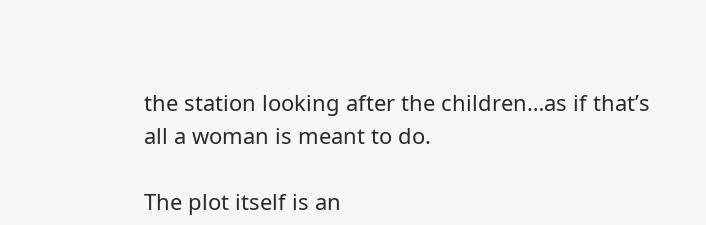the station looking after the children…as if that’s all a woman is meant to do.

The plot itself is an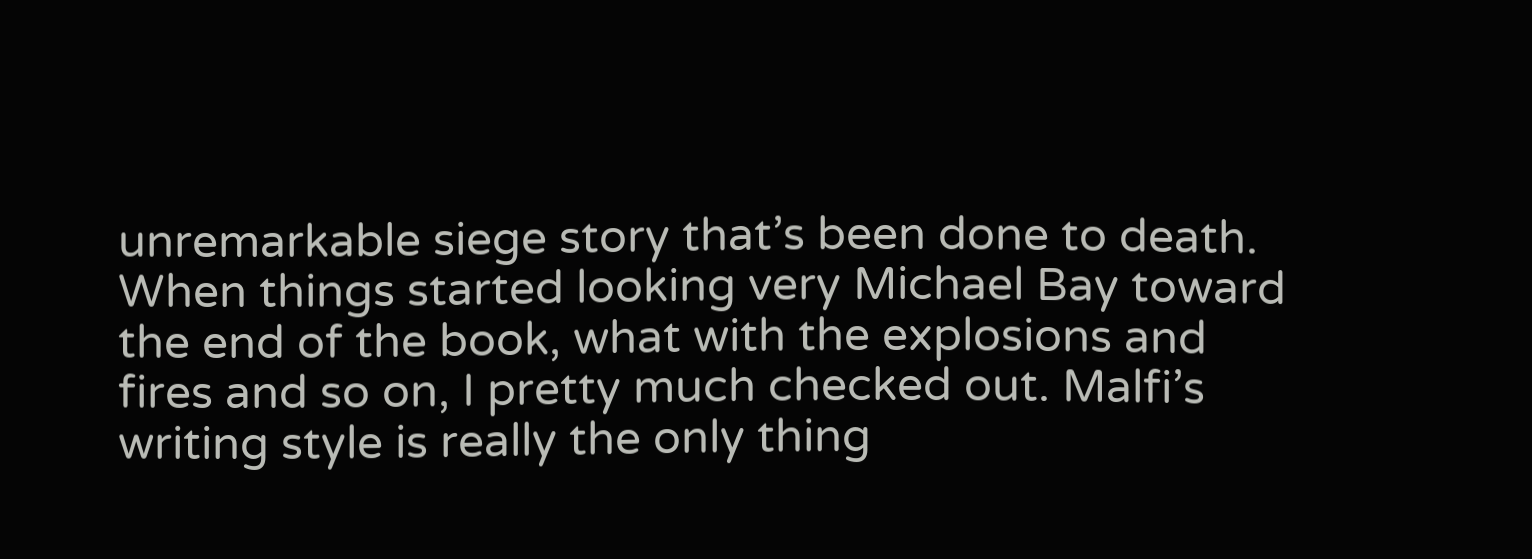unremarkable siege story that’s been done to death. When things started looking very Michael Bay toward the end of the book, what with the explosions and fires and so on, I pretty much checked out. Malfi’s writing style is really the only thing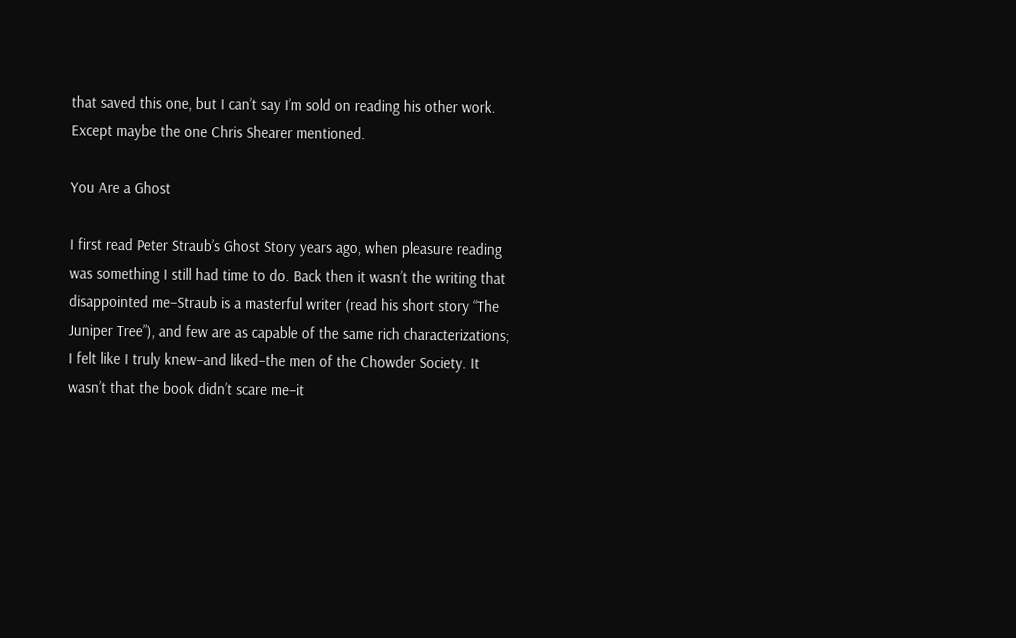that saved this one, but I can’t say I’m sold on reading his other work. Except maybe the one Chris Shearer mentioned.

You Are a Ghost

I first read Peter Straub’s Ghost Story years ago, when pleasure reading was something I still had time to do. Back then it wasn’t the writing that disappointed me–Straub is a masterful writer (read his short story “The Juniper Tree”), and few are as capable of the same rich characterizations; I felt like I truly knew–and liked–the men of the Chowder Society. It wasn’t that the book didn’t scare me–it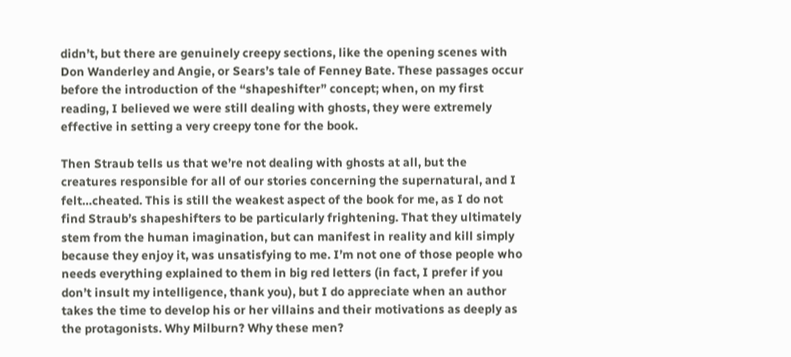didn’t, but there are genuinely creepy sections, like the opening scenes with Don Wanderley and Angie, or Sears’s tale of Fenney Bate. These passages occur before the introduction of the “shapeshifter” concept; when, on my first reading, I believed we were still dealing with ghosts, they were extremely effective in setting a very creepy tone for the book.

Then Straub tells us that we’re not dealing with ghosts at all, but the creatures responsible for all of our stories concerning the supernatural, and I felt…cheated. This is still the weakest aspect of the book for me, as I do not find Straub’s shapeshifters to be particularly frightening. That they ultimately stem from the human imagination, but can manifest in reality and kill simply because they enjoy it, was unsatisfying to me. I’m not one of those people who needs everything explained to them in big red letters (in fact, I prefer if you don’t insult my intelligence, thank you), but I do appreciate when an author takes the time to develop his or her villains and their motivations as deeply as the protagonists. Why Milburn? Why these men?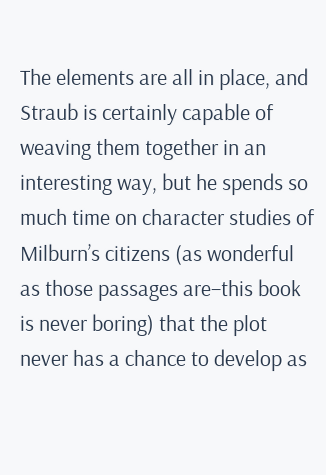The elements are all in place, and Straub is certainly capable of weaving them together in an interesting way, but he spends so much time on character studies of Milburn’s citizens (as wonderful as those passages are–this book is never boring) that the plot never has a chance to develop as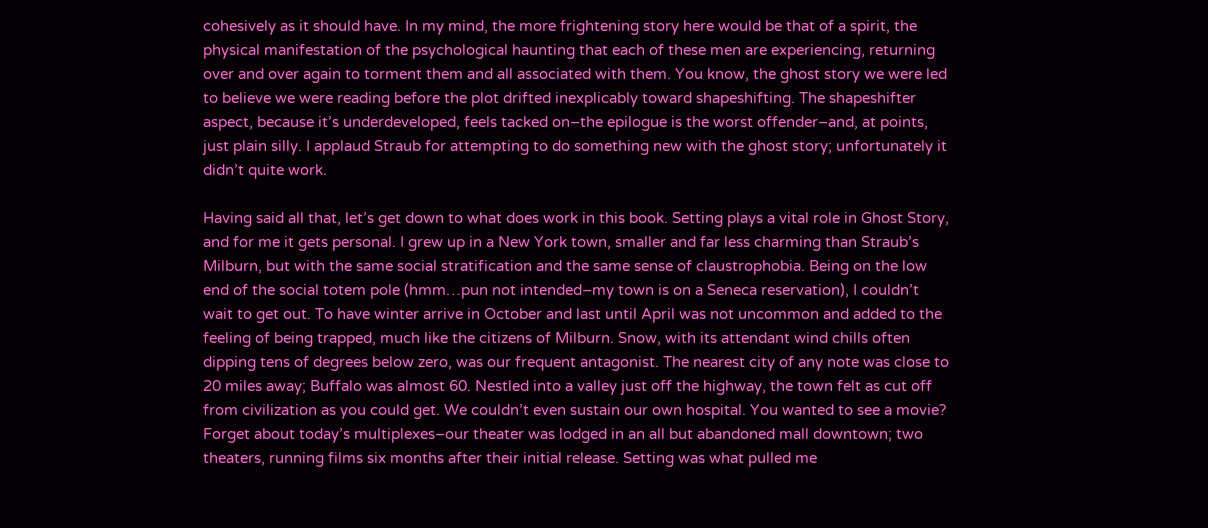cohesively as it should have. In my mind, the more frightening story here would be that of a spirit, the physical manifestation of the psychological haunting that each of these men are experiencing, returning over and over again to torment them and all associated with them. You know, the ghost story we were led to believe we were reading before the plot drifted inexplicably toward shapeshifting. The shapeshifter aspect, because it’s underdeveloped, feels tacked on–the epilogue is the worst offender–and, at points, just plain silly. I applaud Straub for attempting to do something new with the ghost story; unfortunately it didn’t quite work.

Having said all that, let’s get down to what does work in this book. Setting plays a vital role in Ghost Story, and for me it gets personal. I grew up in a New York town, smaller and far less charming than Straub’s Milburn, but with the same social stratification and the same sense of claustrophobia. Being on the low end of the social totem pole (hmm…pun not intended–my town is on a Seneca reservation), I couldn’t wait to get out. To have winter arrive in October and last until April was not uncommon and added to the feeling of being trapped, much like the citizens of Milburn. Snow, with its attendant wind chills often dipping tens of degrees below zero, was our frequent antagonist. The nearest city of any note was close to 20 miles away; Buffalo was almost 60. Nestled into a valley just off the highway, the town felt as cut off from civilization as you could get. We couldn’t even sustain our own hospital. You wanted to see a movie? Forget about today’s multiplexes–our theater was lodged in an all but abandoned mall downtown; two theaters, running films six months after their initial release. Setting was what pulled me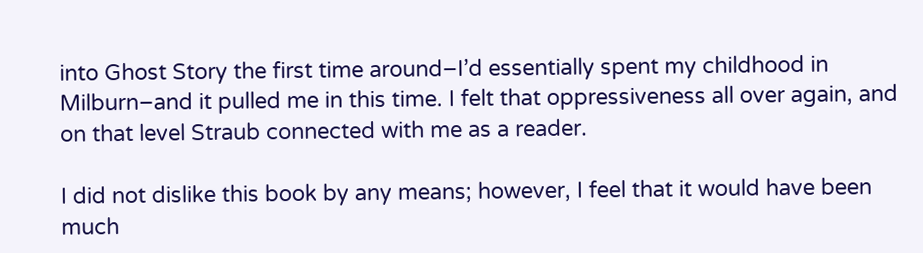into Ghost Story the first time around–I’d essentially spent my childhood in Milburn–and it pulled me in this time. I felt that oppressiveness all over again, and on that level Straub connected with me as a reader.

I did not dislike this book by any means; however, I feel that it would have been much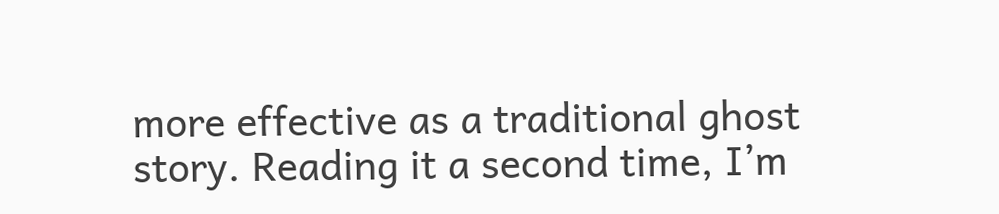more effective as a traditional ghost story. Reading it a second time, I’m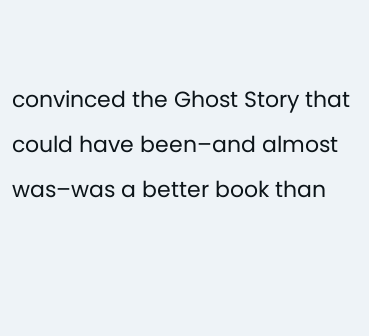convinced the Ghost Story that could have been–and almost was–was a better book than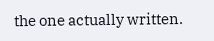the one actually written.